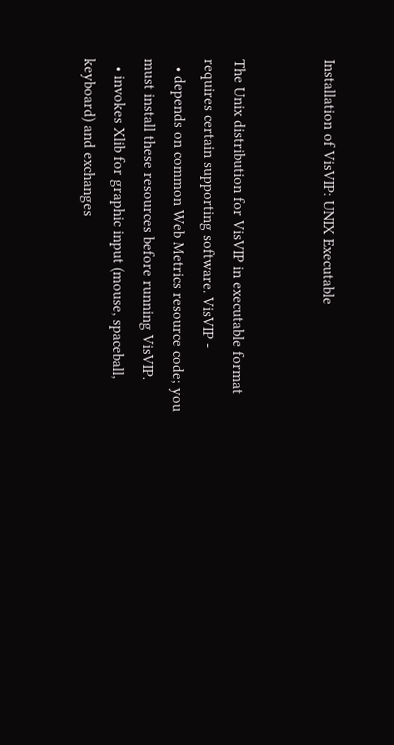Installation of VisVIP: UNIX Executable


The Unix distribution for VisVIP in executable format requires certain supporting software. VisVIP -
  • depends on common Web Metrics resource code; you must install these resources before running VisVIP.
  • invokes Xlib for graphic input (mouse, spaceball, keyboard) and exchanges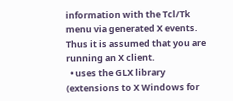information with the Tcl/Tk menu via generated X events. Thus it is assumed that you are running an X client.
  • uses the GLX library (extensions to X Windows for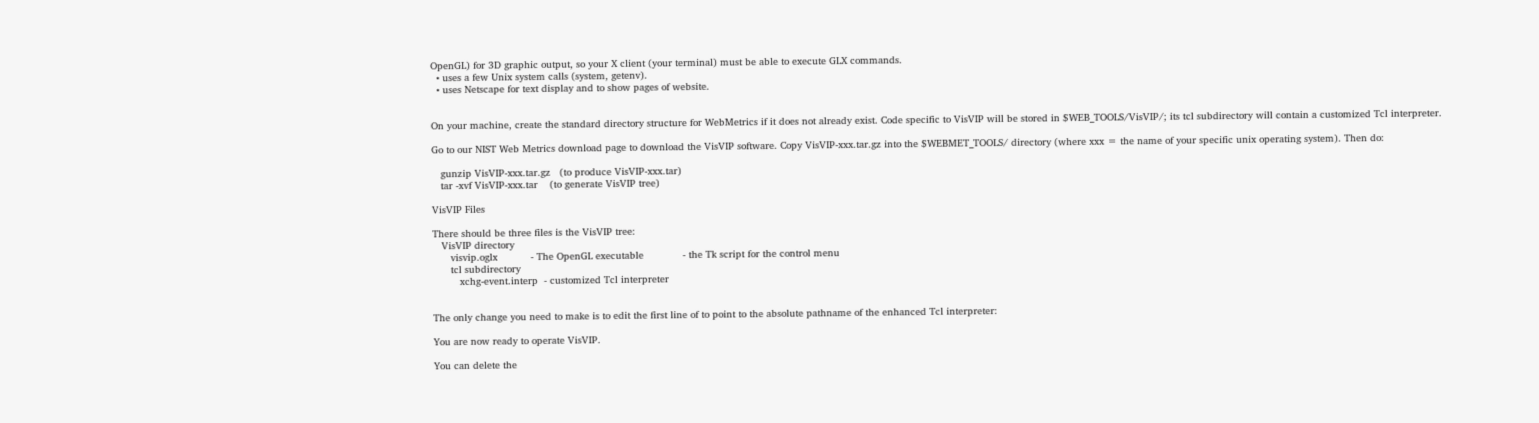OpenGL) for 3D graphic output, so your X client (your terminal) must be able to execute GLX commands.
  • uses a few Unix system calls (system, getenv).
  • uses Netscape for text display and to show pages of website.


On your machine, create the standard directory structure for WebMetrics if it does not already exist. Code specific to VisVIP will be stored in $WEB_TOOLS/VisVIP/; its tcl subdirectory will contain a customized Tcl interpreter.

Go to our NIST Web Metrics download page to download the VisVIP software. Copy VisVIP-xxx.tar.gz into the $WEBMET_TOOLS/ directory (where xxx = the name of your specific unix operating system). Then do:

   gunzip VisVIP-xxx.tar.gz   (to produce VisVIP-xxx.tar)
   tar -xvf VisVIP-xxx.tar    (to generate VisVIP tree)

VisVIP Files

There should be three files is the VisVIP tree:
   VisVIP directory
      visvip.oglx           - The OpenGL executable             - the Tk script for the control menu
      tcl subdirectory
         xchg-event.interp  - customized Tcl interpreter


The only change you need to make is to edit the first line of to point to the absolute pathname of the enhanced Tcl interpreter:

You are now ready to operate VisVIP.

You can delete the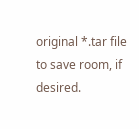original *.tar file to save room, if desired.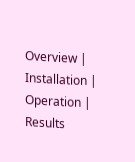Overview | Installation | Operation | Results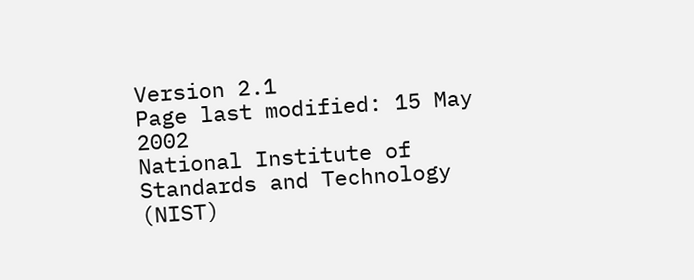Version 2.1
Page last modified: 15 May 2002
National Institute of Standards and Technology (NIST)